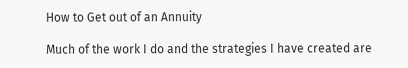How to Get out of an Annuity

Much of the work I do and the strategies I have created are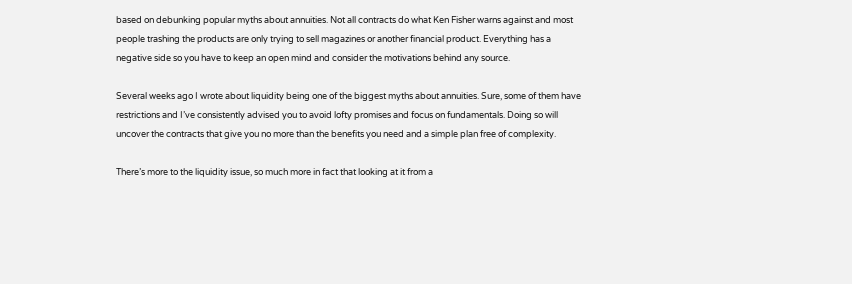based on debunking popular myths about annuities. Not all contracts do what Ken Fisher warns against and most people trashing the products are only trying to sell magazines or another financial product. Everything has a negative side so you have to keep an open mind and consider the motivations behind any source.

Several weeks ago I wrote about liquidity being one of the biggest myths about annuities. Sure, some of them have restrictions and I’ve consistently advised you to avoid lofty promises and focus on fundamentals. Doing so will uncover the contracts that give you no more than the benefits you need and a simple plan free of complexity.

There’s more to the liquidity issue, so much more in fact that looking at it from a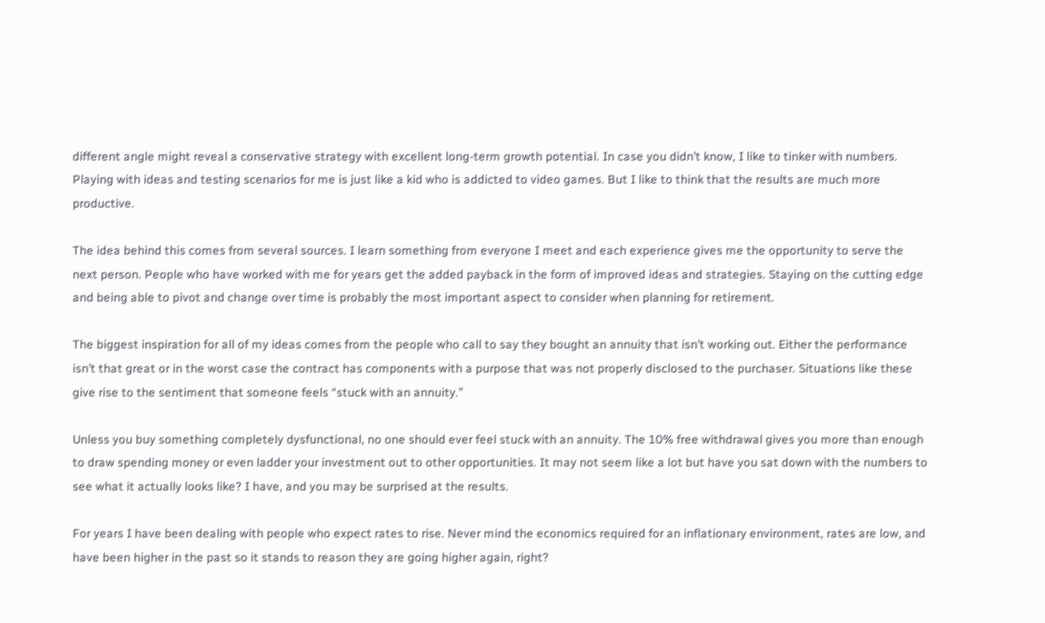different angle might reveal a conservative strategy with excellent long-term growth potential. In case you didn’t know, I like to tinker with numbers. Playing with ideas and testing scenarios for me is just like a kid who is addicted to video games. But I like to think that the results are much more productive.

The idea behind this comes from several sources. I learn something from everyone I meet and each experience gives me the opportunity to serve the next person. People who have worked with me for years get the added payback in the form of improved ideas and strategies. Staying on the cutting edge and being able to pivot and change over time is probably the most important aspect to consider when planning for retirement.

The biggest inspiration for all of my ideas comes from the people who call to say they bought an annuity that isn’t working out. Either the performance isn’t that great or in the worst case the contract has components with a purpose that was not properly disclosed to the purchaser. Situations like these give rise to the sentiment that someone feels “stuck with an annuity.”

Unless you buy something completely dysfunctional, no one should ever feel stuck with an annuity. The 10% free withdrawal gives you more than enough to draw spending money or even ladder your investment out to other opportunities. It may not seem like a lot but have you sat down with the numbers to see what it actually looks like? I have, and you may be surprised at the results.

For years I have been dealing with people who expect rates to rise. Never mind the economics required for an inflationary environment, rates are low, and have been higher in the past so it stands to reason they are going higher again, right?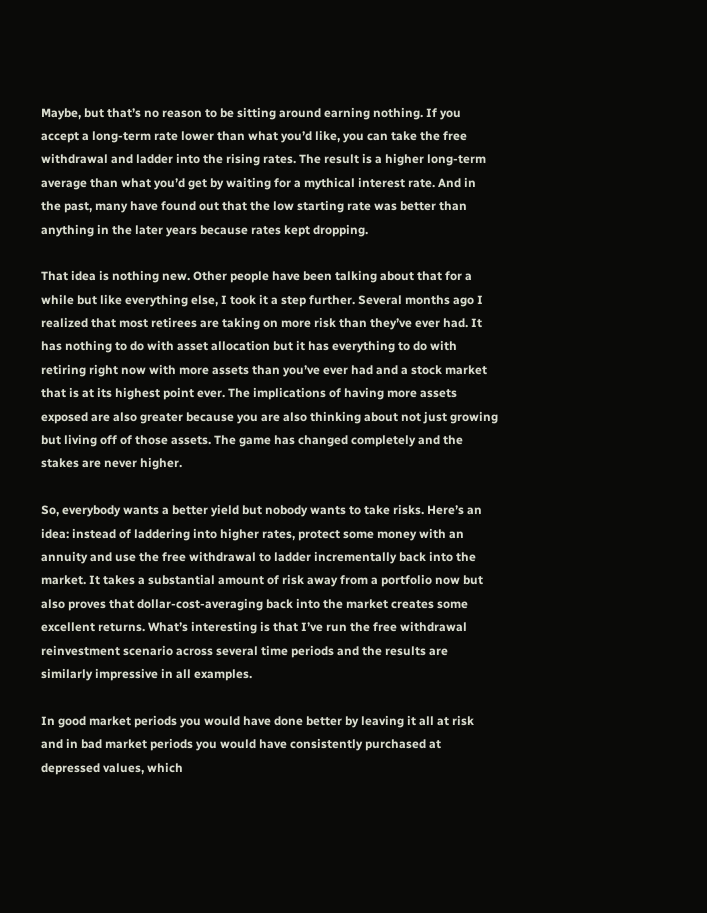Maybe, but that’s no reason to be sitting around earning nothing. If you accept a long-term rate lower than what you’d like, you can take the free withdrawal and ladder into the rising rates. The result is a higher long-term average than what you’d get by waiting for a mythical interest rate. And in the past, many have found out that the low starting rate was better than anything in the later years because rates kept dropping.

That idea is nothing new. Other people have been talking about that for a while but like everything else, I took it a step further. Several months ago I realized that most retirees are taking on more risk than they’ve ever had. It has nothing to do with asset allocation but it has everything to do with retiring right now with more assets than you’ve ever had and a stock market that is at its highest point ever. The implications of having more assets exposed are also greater because you are also thinking about not just growing but living off of those assets. The game has changed completely and the stakes are never higher.

So, everybody wants a better yield but nobody wants to take risks. Here’s an idea: instead of laddering into higher rates, protect some money with an annuity and use the free withdrawal to ladder incrementally back into the market. It takes a substantial amount of risk away from a portfolio now but also proves that dollar-cost-averaging back into the market creates some excellent returns. What’s interesting is that I’ve run the free withdrawal reinvestment scenario across several time periods and the results are similarly impressive in all examples.

In good market periods you would have done better by leaving it all at risk and in bad market periods you would have consistently purchased at depressed values, which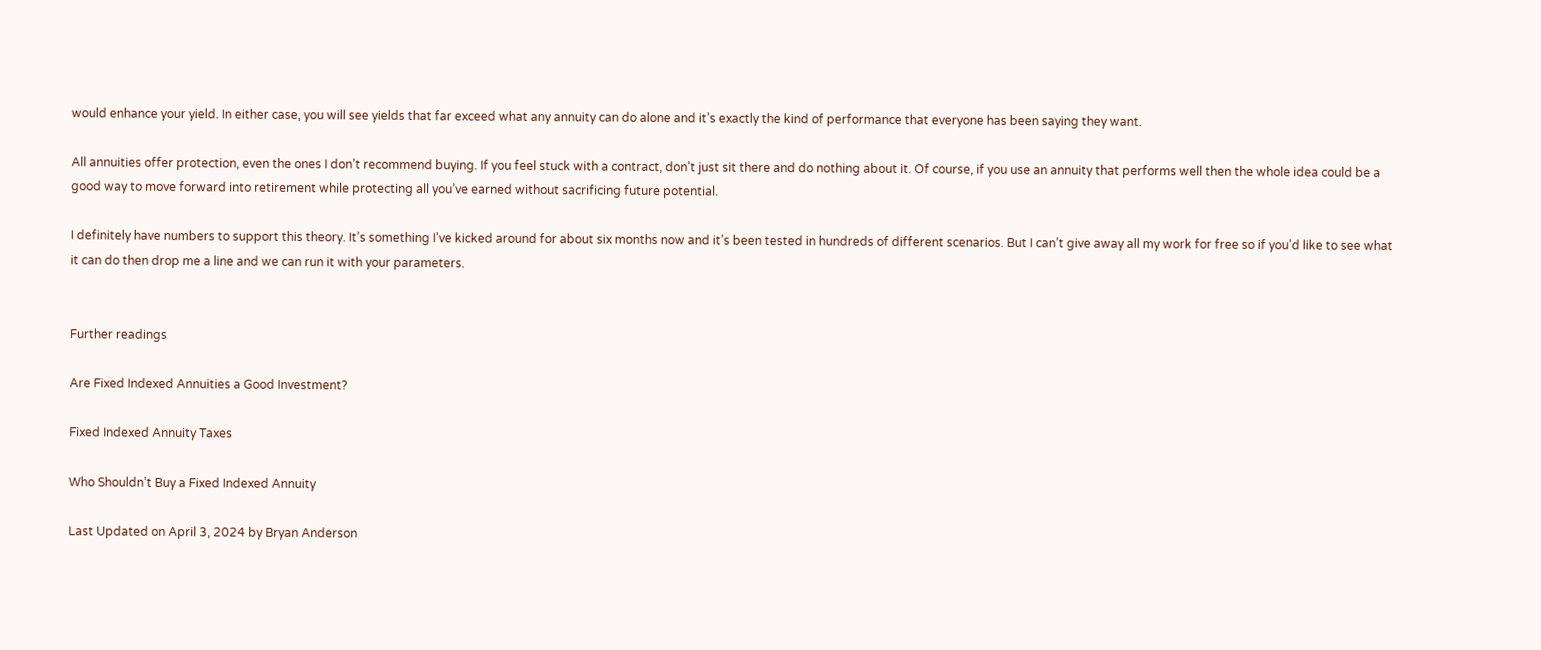would enhance your yield. In either case, you will see yields that far exceed what any annuity can do alone and it’s exactly the kind of performance that everyone has been saying they want.

All annuities offer protection, even the ones I don’t recommend buying. If you feel stuck with a contract, don’t just sit there and do nothing about it. Of course, if you use an annuity that performs well then the whole idea could be a good way to move forward into retirement while protecting all you’ve earned without sacrificing future potential.

I definitely have numbers to support this theory. It’s something I’ve kicked around for about six months now and it’s been tested in hundreds of different scenarios. But I can’t give away all my work for free so if you’d like to see what it can do then drop me a line and we can run it with your parameters.


Further readings

Are Fixed Indexed Annuities a Good Investment?

Fixed Indexed Annuity Taxes

Who Shouldn’t Buy a Fixed Indexed Annuity

Last Updated on April 3, 2024 by Bryan Anderson